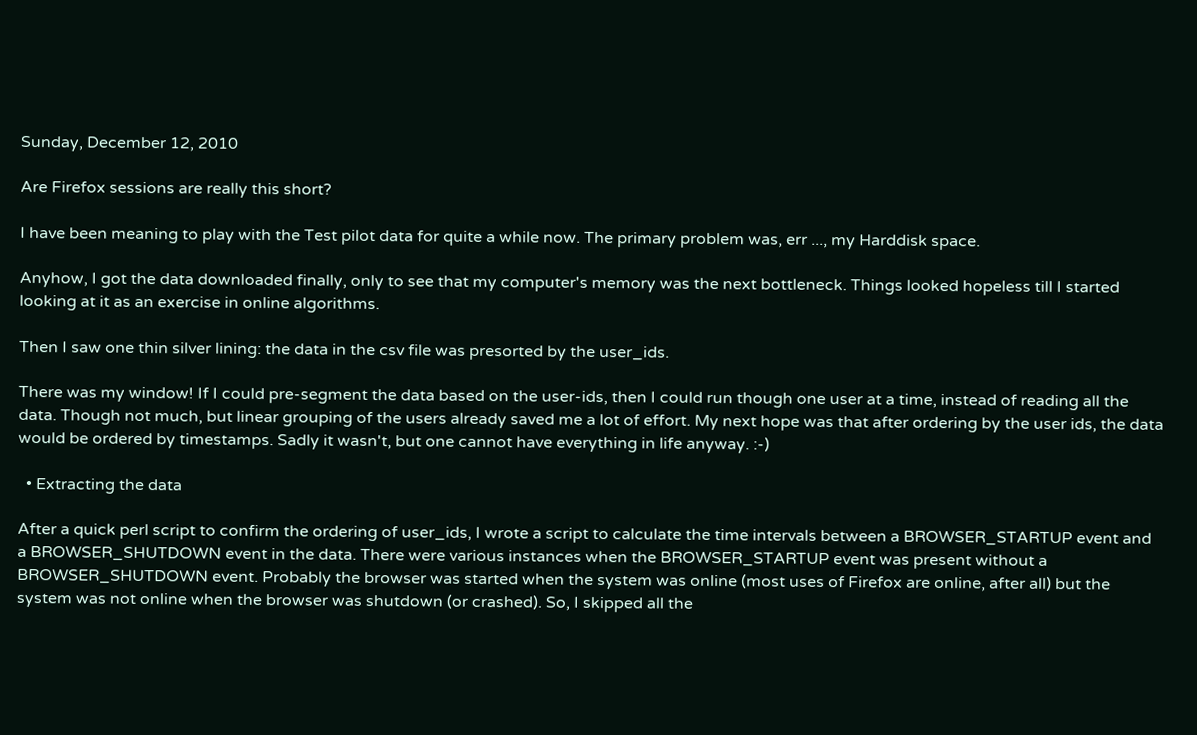Sunday, December 12, 2010

Are Firefox sessions are really this short?

I have been meaning to play with the Test pilot data for quite a while now. The primary problem was, err ..., my Harddisk space.

Anyhow, I got the data downloaded finally, only to see that my computer's memory was the next bottleneck. Things looked hopeless till I started looking at it as an exercise in online algorithms.

Then I saw one thin silver lining: the data in the csv file was presorted by the user_ids.

There was my window! If I could pre-segment the data based on the user-ids, then I could run though one user at a time, instead of reading all the data. Though not much, but linear grouping of the users already saved me a lot of effort. My next hope was that after ordering by the user ids, the data would be ordered by timestamps. Sadly it wasn't, but one cannot have everything in life anyway. :-)

  • Extracting the data

After a quick perl script to confirm the ordering of user_ids, I wrote a script to calculate the time intervals between a BROWSER_STARTUP event and a BROWSER_SHUTDOWN event in the data. There were various instances when the BROWSER_STARTUP event was present without a BROWSER_SHUTDOWN event. Probably the browser was started when the system was online (most uses of Firefox are online, after all) but the system was not online when the browser was shutdown (or crashed). So, I skipped all the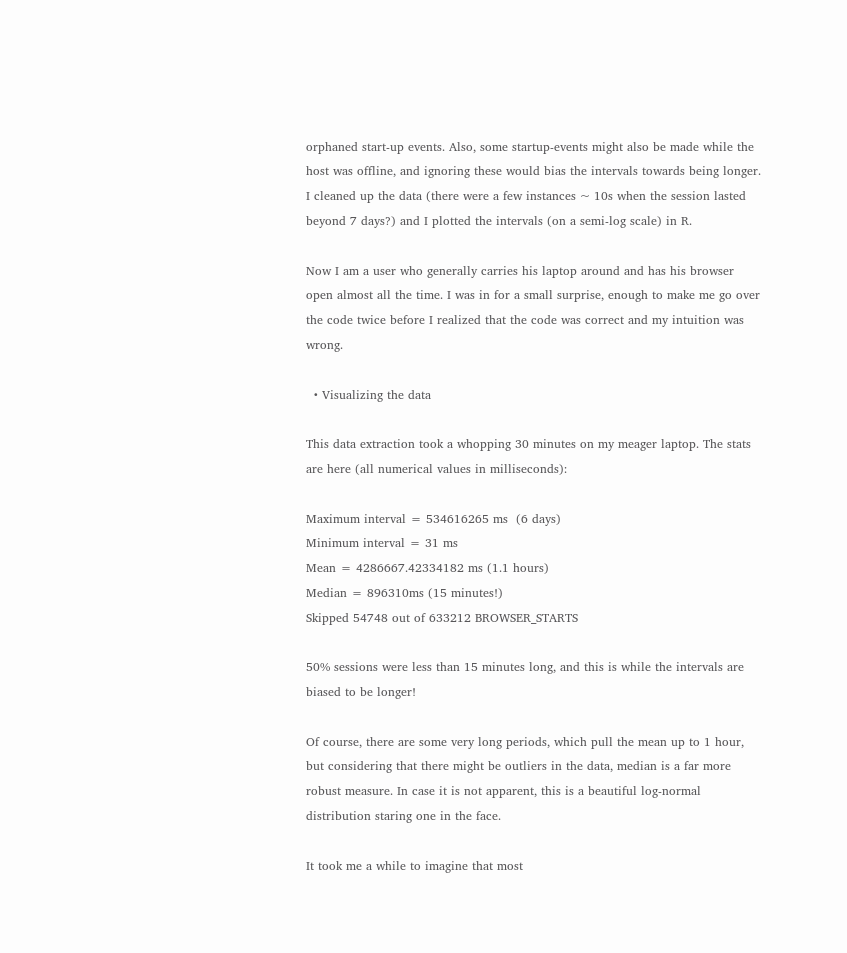orphaned start-up events. Also, some startup-events might also be made while the host was offline, and ignoring these would bias the intervals towards being longer.  I cleaned up the data (there were a few instances ~ 10s when the session lasted beyond 7 days?) and I plotted the intervals (on a semi-log scale) in R.

Now I am a user who generally carries his laptop around and has his browser open almost all the time. I was in for a small surprise, enough to make me go over the code twice before I realized that the code was correct and my intuition was wrong.

  • Visualizing the data

This data extraction took a whopping 30 minutes on my meager laptop. The stats are here (all numerical values in milliseconds):

Maximum interval = 534616265 ms  (6 days)
Minimum interval = 31 ms
Mean = 4286667.42334182 ms (1.1 hours)
Median = 896310ms (15 minutes!)
Skipped 54748 out of 633212 BROWSER_STARTS

50% sessions were less than 15 minutes long, and this is while the intervals are biased to be longer!

Of course, there are some very long periods, which pull the mean up to 1 hour, but considering that there might be outliers in the data, median is a far more robust measure. In case it is not apparent, this is a beautiful log-normal distribution staring one in the face.

It took me a while to imagine that most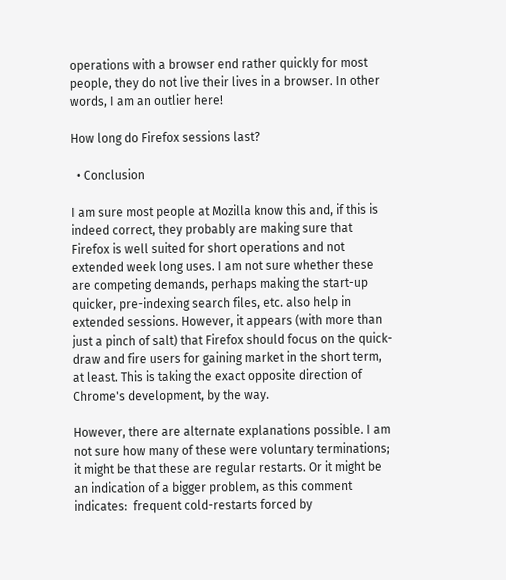operations with a browser end rather quickly for most people, they do not live their lives in a browser. In other words, I am an outlier here!

How long do Firefox sessions last?

  • Conclusion

I am sure most people at Mozilla know this and, if this is indeed correct, they probably are making sure that Firefox is well suited for short operations and not extended week long uses. I am not sure whether these are competing demands, perhaps making the start-up quicker, pre-indexing search files, etc. also help in extended sessions. However, it appears (with more than just a pinch of salt) that Firefox should focus on the quick-draw and fire users for gaining market in the short term, at least. This is taking the exact opposite direction of Chrome's development, by the way.

However, there are alternate explanations possible. I am not sure how many of these were voluntary terminations; it might be that these are regular restarts. Or it might be an indication of a bigger problem, as this comment indicates:  frequent cold-restarts forced by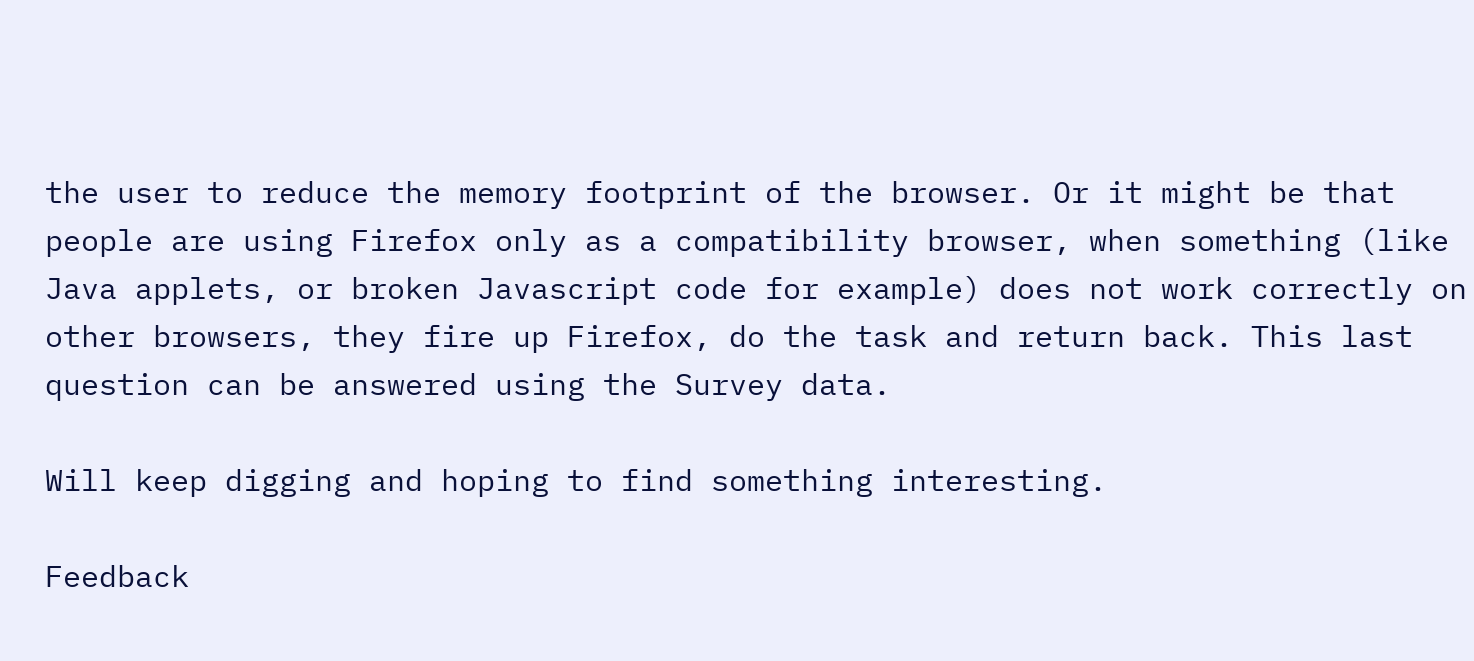the user to reduce the memory footprint of the browser. Or it might be that people are using Firefox only as a compatibility browser, when something (like Java applets, or broken Javascript code for example) does not work correctly on other browsers, they fire up Firefox, do the task and return back. This last question can be answered using the Survey data.

Will keep digging and hoping to find something interesting.

Feedback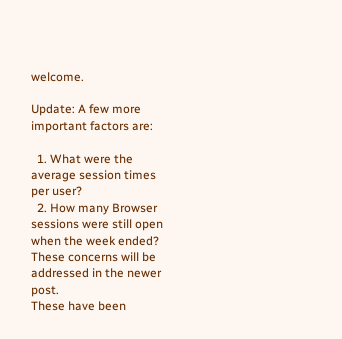welcome.

Update: A few more important factors are:

  1. What were the average session times per user?
  2. How many Browser sessions were still open when the week ended?
These concerns will be addressed in the newer post.
These have been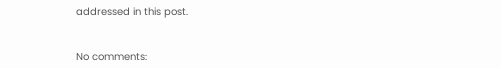addressed in this post.


No comments: